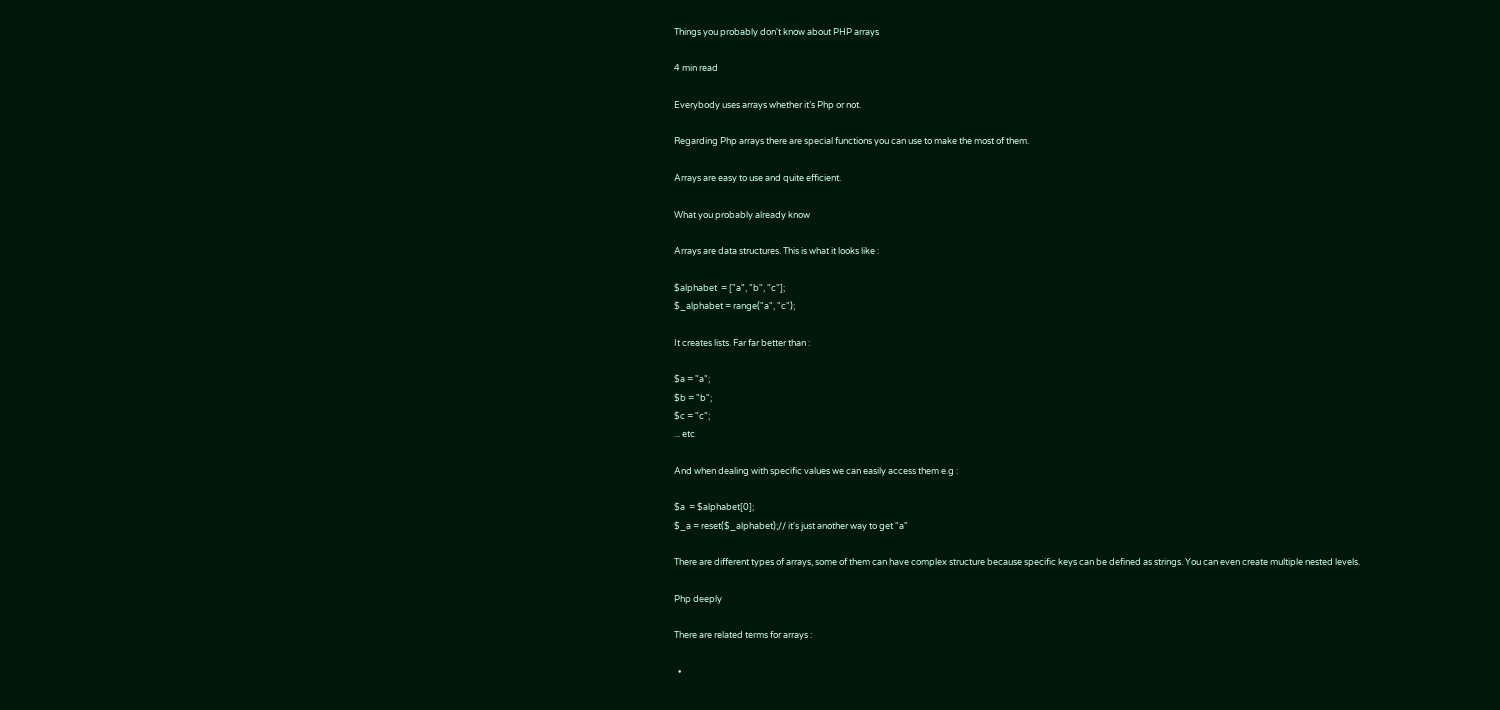Things you probably don't know about PHP arrays

4 min read

Everybody uses arrays whether it’s Php or not.

Regarding Php arrays there are special functions you can use to make the most of them.

Arrays are easy to use and quite efficient.

What you probably already know

Arrays are data structures. This is what it looks like :

$alphabet  = ["a", "b", "c"];
$_alphabet = range("a", "c");

It creates lists. Far far better than :

$a = "a";
$b = "b";
$c = "c";
... etc

And when dealing with specific values we can easily access them e.g :

$a  = $alphabet[0];
$_a = reset($_alphabet);// it's just another way to get "a"

There are different types of arrays, some of them can have complex structure because specific keys can be defined as strings. You can even create multiple nested levels.

Php deeply

There are related terms for arrays :

  •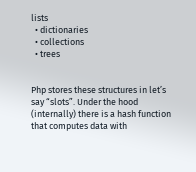lists
  • dictionaries
  • collections
  • trees


Php stores these structures in let’s say “slots”. Under the hood (internally) there is a hash function that computes data with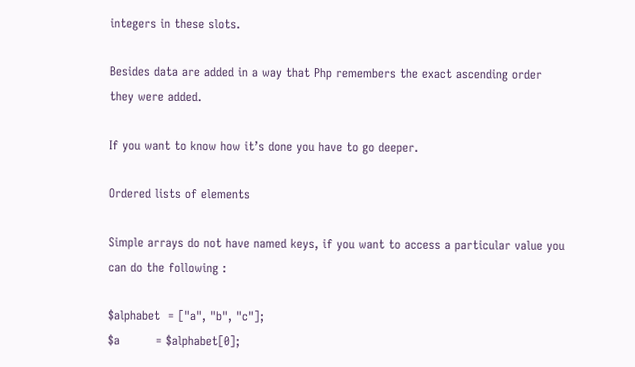integers in these slots.

Besides data are added in a way that Php remembers the exact ascending order they were added.

If you want to know how it’s done you have to go deeper.

Ordered lists of elements

Simple arrays do not have named keys, if you want to access a particular value you can do the following :

$alphabet  = ["a", "b", "c"];
$a         = $alphabet[0];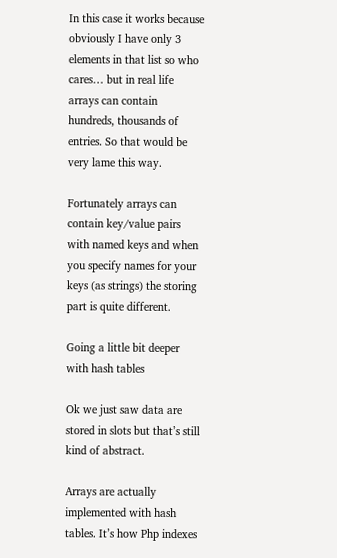In this case it works because obviously I have only 3 elements in that list so who cares… but in real life arrays can contain hundreds, thousands of entries. So that would be very lame this way.

Fortunately arrays can contain key/value pairs with named keys and when you specify names for your keys (as strings) the storing part is quite different.

Going a little bit deeper with hash tables

Ok we just saw data are stored in slots but that’s still kind of abstract.

Arrays are actually implemented with hash tables. It’s how Php indexes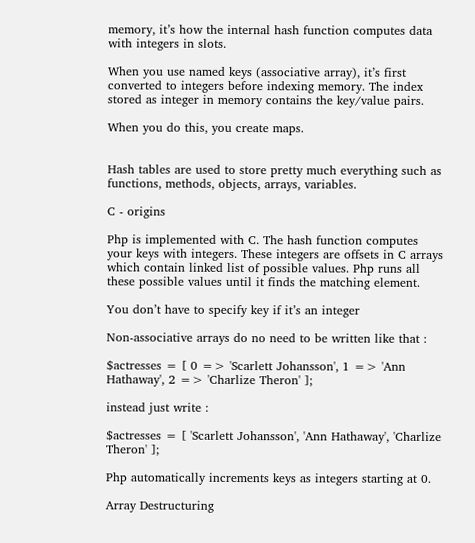memory, it’s how the internal hash function computes data with integers in slots.

When you use named keys (associative array), it’s first converted to integers before indexing memory. The index stored as integer in memory contains the key/value pairs.

When you do this, you create maps.


Hash tables are used to store pretty much everything such as functions, methods, objects, arrays, variables.

C - origins

Php is implemented with C. The hash function computes your keys with integers. These integers are offsets in C arrays which contain linked list of possible values. Php runs all these possible values until it finds the matching element.

You don’t have to specify key if it’s an integer

Non-associative arrays do no need to be written like that :

$actresses = [ 0 => 'Scarlett Johansson', 1 => 'Ann Hathaway', 2 => 'Charlize Theron' ];

instead just write :

$actresses = [ 'Scarlett Johansson', 'Ann Hathaway', 'Charlize Theron' ];

Php automatically increments keys as integers starting at 0.

Array Destructuring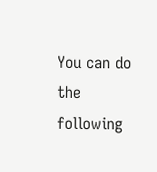You can do the following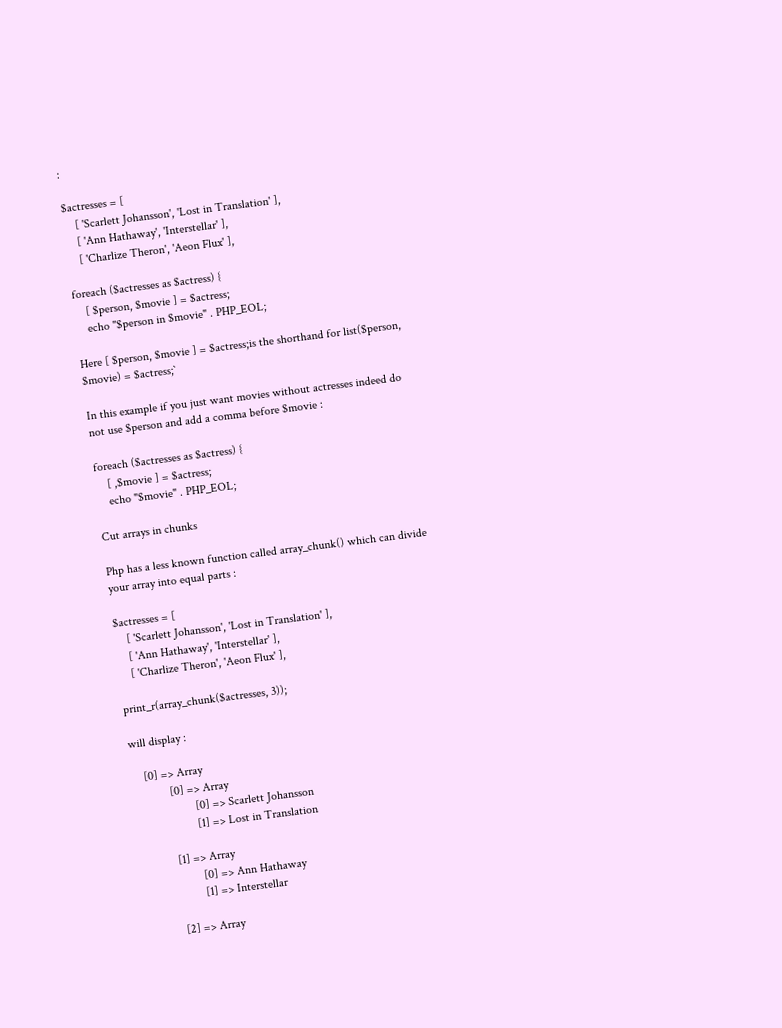:

$actresses = [
    [ 'Scarlett Johansson', 'Lost in Translation' ],
    [ 'Ann Hathaway', 'Interstellar' ],
    [ 'Charlize Theron', 'Aeon Flux' ],

foreach ($actresses as $actress) {
    [ $person, $movie ] = $actress;
    echo "$person in $movie" . PHP_EOL;

Here [ $person, $movie ] = $actress;is the shorthand for list($person, $movie) = $actress;`

In this example if you just want movies without actresses indeed do not use $person and add a comma before $movie :

foreach ($actresses as $actress) {
    [ ,$movie ] = $actress;
    echo "$movie" . PHP_EOL;

Cut arrays in chunks

Php has a less known function called array_chunk() which can divide your array into equal parts :

$actresses = [
    [ 'Scarlett Johansson', 'Lost in Translation' ],
    [ 'Ann Hathaway', 'Interstellar' ],
    [ 'Charlize Theron', 'Aeon Flux' ],

print_r(array_chunk($actresses, 3));

will display :

    [0] => Array
            [0] => Array
                    [0] => Scarlett Johansson
                    [1] => Lost in Translation

            [1] => Array
                    [0] => Ann Hathaway
                    [1] => Interstellar

            [2] => Array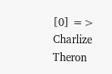[0] => Charlize Theron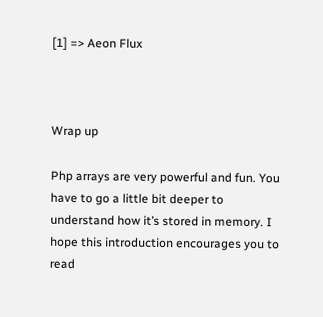[1] => Aeon Flux



Wrap up

Php arrays are very powerful and fun. You have to go a little bit deeper to understand how it’s stored in memory. I hope this introduction encourages you to read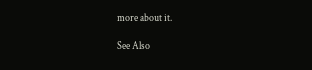more about it.

See Also